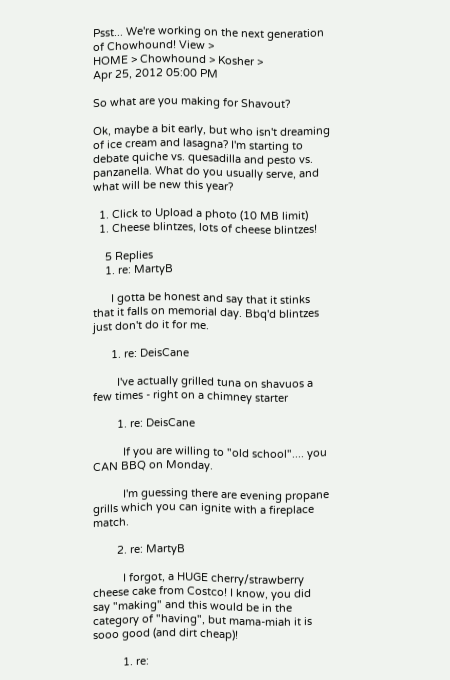Psst... We're working on the next generation of Chowhound! View >
HOME > Chowhound > Kosher >
Apr 25, 2012 05:00 PM

So what are you making for Shavout?

Ok, maybe a bit early, but who isn't dreaming of ice cream and lasagna? I'm starting to debate quiche vs. quesadilla and pesto vs. panzanella. What do you usually serve, and what will be new this year?

  1. Click to Upload a photo (10 MB limit)
  1. Cheese blintzes, lots of cheese blintzes!

    5 Replies
    1. re: MartyB

      I gotta be honest and say that it stinks that it falls on memorial day. Bbq'd blintzes just don't do it for me.

      1. re: DeisCane

        I've actually grilled tuna on shavuos a few times - right on a chimney starter

        1. re: DeisCane

          If you are willing to "old school".... you CAN BBQ on Monday.

          I'm guessing there are evening propane grills which you can ignite with a fireplace match.

        2. re: MartyB

          I forgot, a HUGE cherry/strawberry cheese cake from Costco! I know, you did say "making" and this would be in the category of "having", but mama-miah it is sooo good (and dirt cheap)!

          1. re: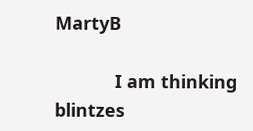MartyB

            I am thinking blintzes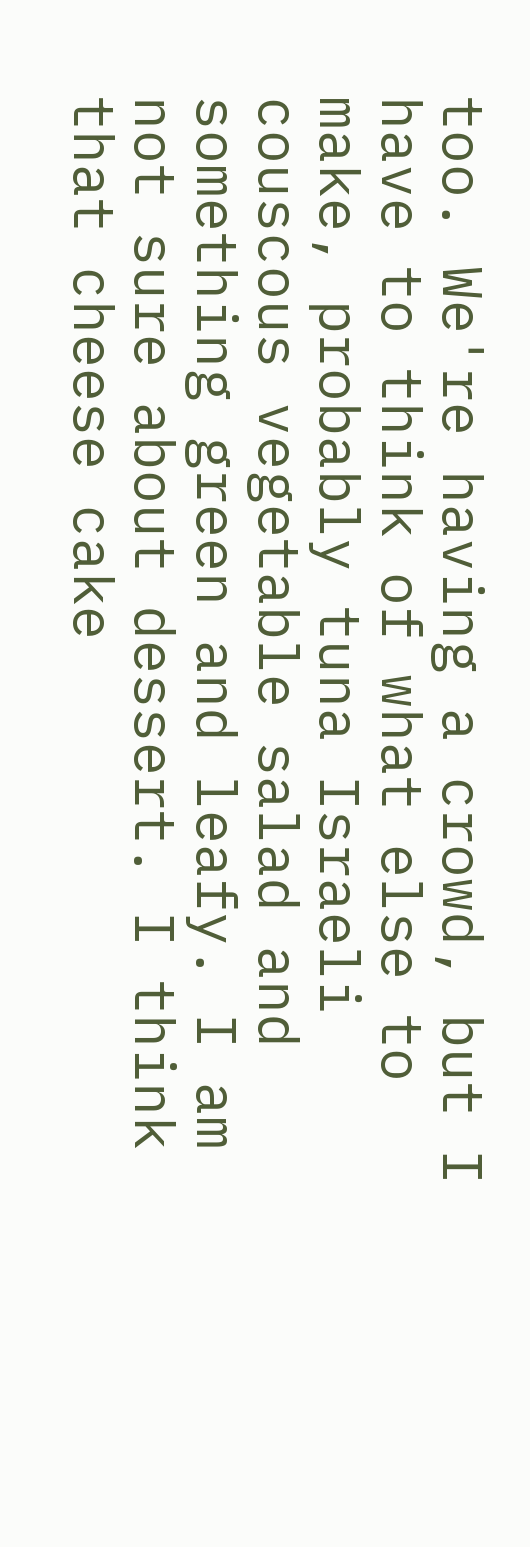too. We're having a crowd, but I have to think of what else to make, probably tuna Israeli couscous vegetable salad and something green and leafy. I am not sure about dessert. I think that cheese cake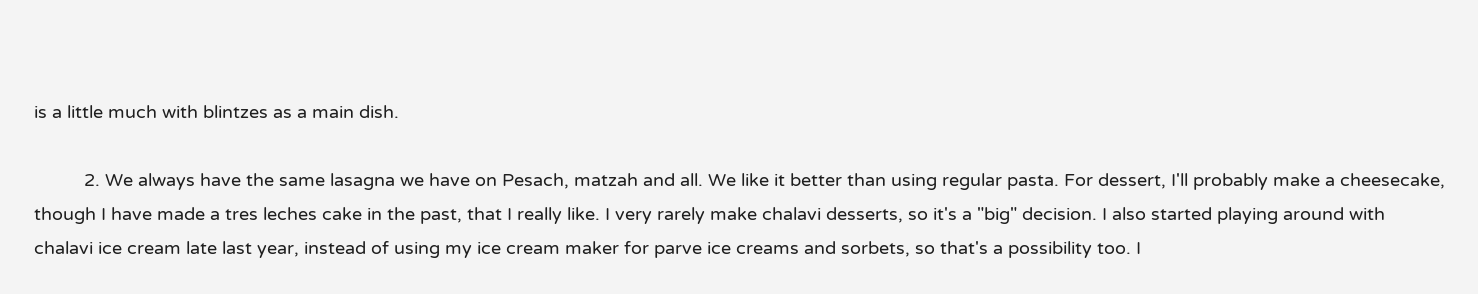is a little much with blintzes as a main dish.

          2. We always have the same lasagna we have on Pesach, matzah and all. We like it better than using regular pasta. For dessert, I'll probably make a cheesecake, though I have made a tres leches cake in the past, that I really like. I very rarely make chalavi desserts, so it's a "big" decision. I also started playing around with chalavi ice cream late last year, instead of using my ice cream maker for parve ice creams and sorbets, so that's a possibility too. I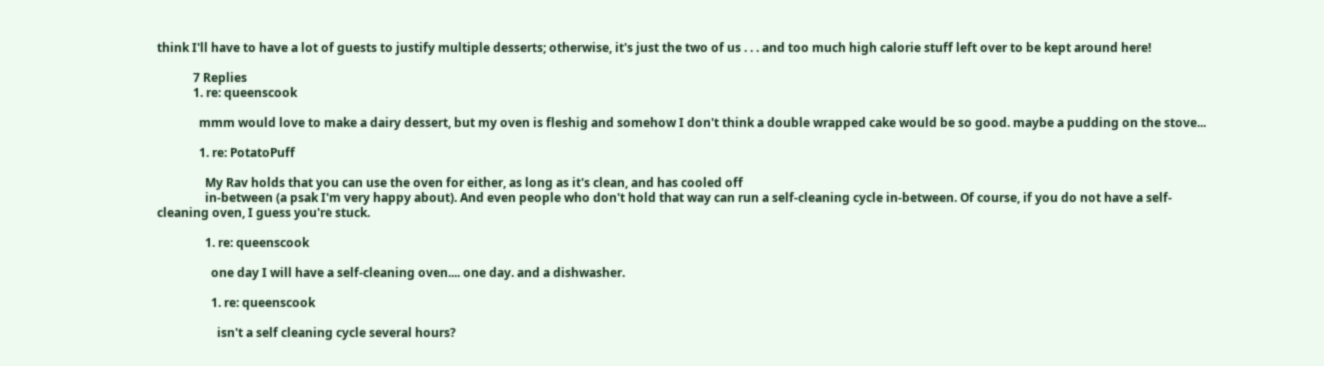think I'll have to have a lot of guests to justify multiple desserts; otherwise, it's just the two of us . . . and too much high calorie stuff left over to be kept around here!

            7 Replies
            1. re: queenscook

              mmm would love to make a dairy dessert, but my oven is fleshig and somehow I don't think a double wrapped cake would be so good. maybe a pudding on the stove...

              1. re: PotatoPuff

                My Rav holds that you can use the oven for either, as long as it's clean, and has cooled off
                in-between (a psak I'm very happy about). And even people who don't hold that way can run a self-cleaning cycle in-between. Of course, if you do not have a self-cleaning oven, I guess you're stuck.

                1. re: queenscook

                  one day I will have a self-cleaning oven.... one day. and a dishwasher.

                  1. re: queenscook

                    isn't a self cleaning cycle several hours?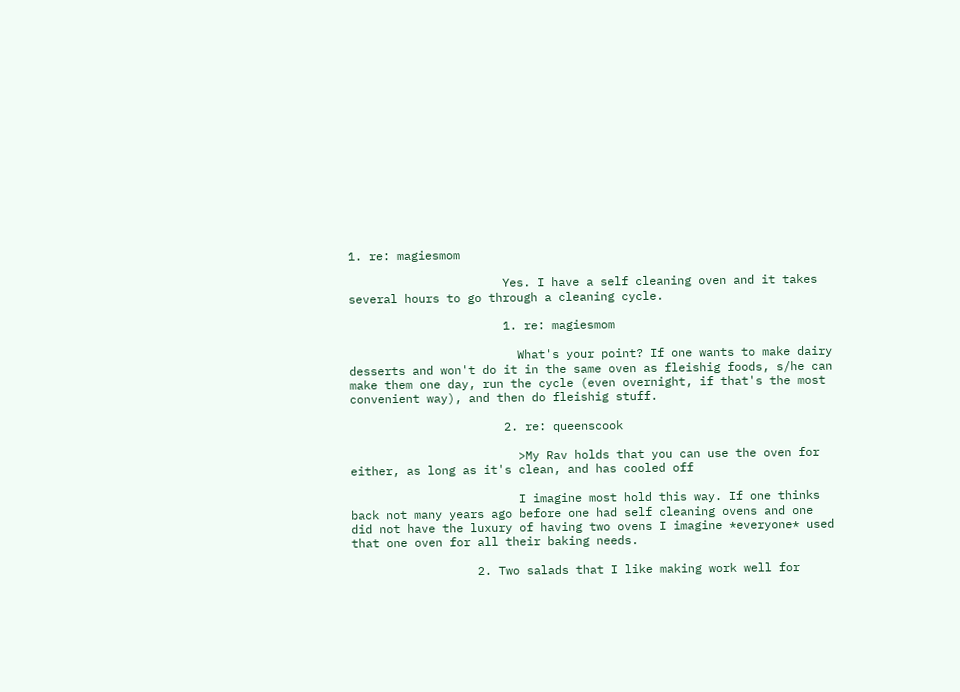1. re: magiesmom

                      Yes. I have a self cleaning oven and it takes several hours to go through a cleaning cycle.

                      1. re: magiesmom

                        What's your point? If one wants to make dairy desserts and won't do it in the same oven as fleishig foods, s/he can make them one day, run the cycle (even overnight, if that's the most convenient way), and then do fleishig stuff.

                      2. re: queenscook

                        >My Rav holds that you can use the oven for either, as long as it's clean, and has cooled off

                        I imagine most hold this way. If one thinks back not many years ago before one had self cleaning ovens and one did not have the luxury of having two ovens I imagine *everyone* used that one oven for all their baking needs.

                  2. Two salads that I like making work well for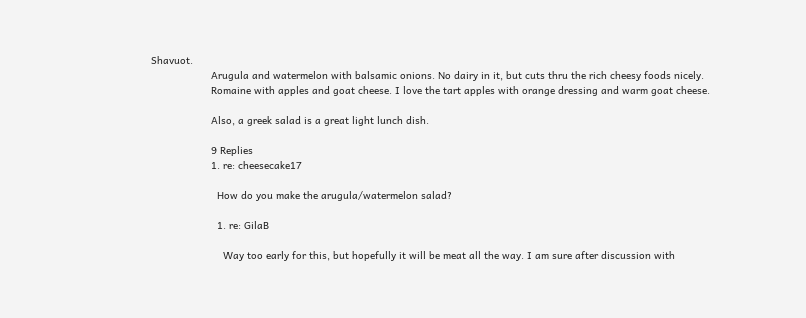Shavuot.
                    Arugula and watermelon with balsamic onions. No dairy in it, but cuts thru the rich cheesy foods nicely.
                    Romaine with apples and goat cheese. I love the tart apples with orange dressing and warm goat cheese.

                    Also, a greek salad is a great light lunch dish.

                    9 Replies
                    1. re: cheesecake17

                      How do you make the arugula/watermelon salad?

                      1. re: GilaB

                        Way too early for this, but hopefully it will be meat all the way. I am sure after discussion with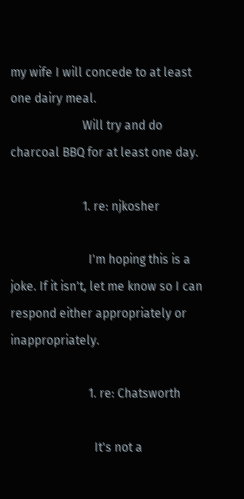my wife I will concede to at least one dairy meal.
                        Will try and do charcoal BBQ for at least one day.

                        1. re: njkosher

                          I'm hoping this is a joke. If it isn't, let me know so I can respond either appropriately or inappropriately.

                          1. re: Chatsworth

                            It's not a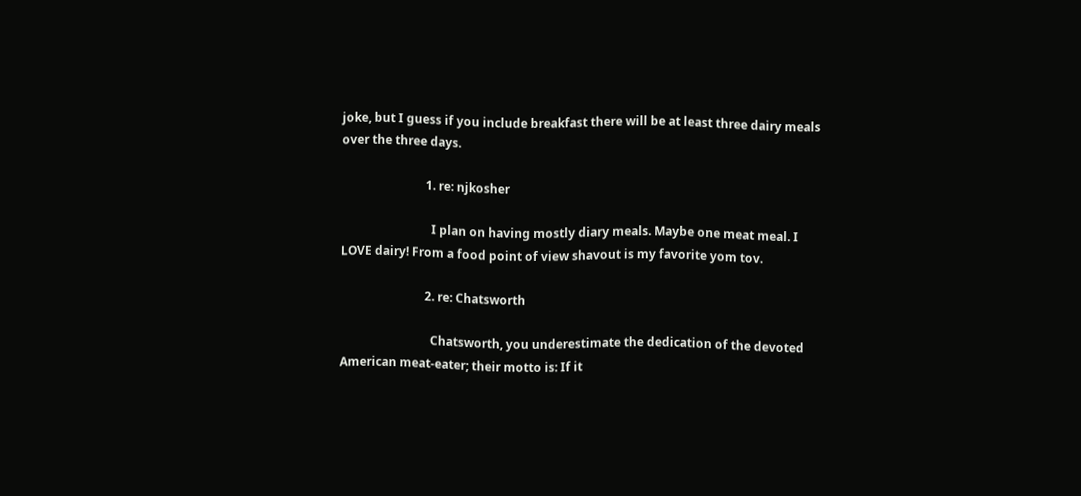joke, but I guess if you include breakfast there will be at least three dairy meals over the three days.

                            1. re: njkosher

                              I plan on having mostly diary meals. Maybe one meat meal. I LOVE dairy! From a food point of view shavout is my favorite yom tov.

                            2. re: Chatsworth

                              Chatsworth, you underestimate the dedication of the devoted American meat-eater; their motto is: If it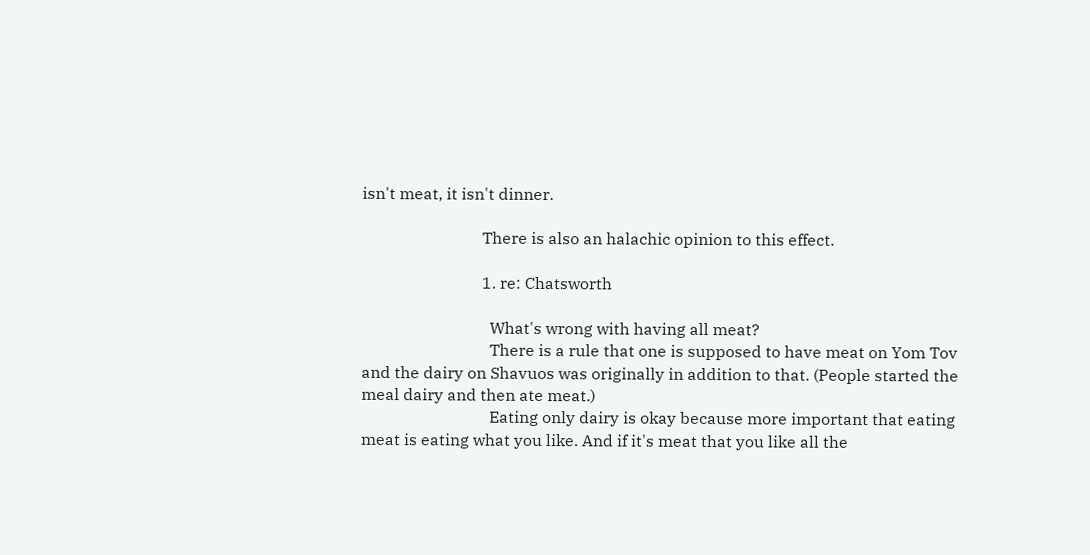isn't meat, it isn't dinner.

                              There is also an halachic opinion to this effect.

                              1. re: Chatsworth

                                What's wrong with having all meat?
                                There is a rule that one is supposed to have meat on Yom Tov and the dairy on Shavuos was originally in addition to that. (People started the meal dairy and then ate meat.)
                                Eating only dairy is okay because more important that eating meat is eating what you like. And if it's meat that you like all the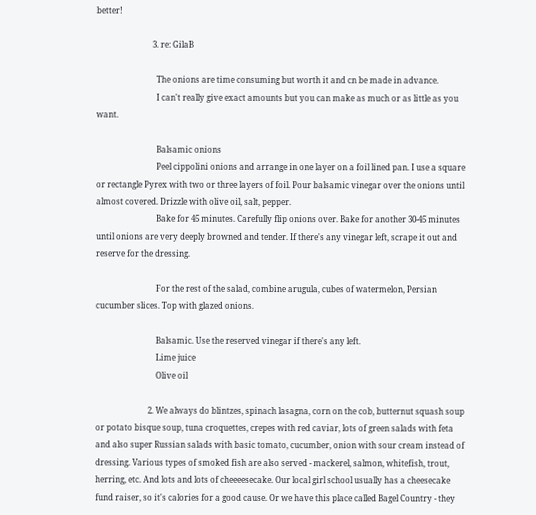better!

                            3. re: GilaB

                              The onions are time consuming but worth it and cn be made in advance.
                              I can't really give exact amounts but you can make as much or as little as you want.

                              Balsamic onions
                              Peel cippolini onions and arrange in one layer on a foil lined pan. I use a square or rectangle Pyrex with two or three layers of foil. Pour balsamic vinegar over the onions until almost covered. Drizzle with olive oil, salt, pepper.
                              Bake for 45 minutes. Carefully flip onions over. Bake for another 30-45 minutes until onions are very deeply browned and tender. If there's any vinegar left, scrape it out and reserve for the dressing.

                              For the rest of the salad, combine arugula, cubes of watermelon, Persian cucumber slices. Top with glazed onions.

                              Balsamic. Use the reserved vinegar if there's any left.
                              Lime juice
                              Olive oil

                          2. We always do blintzes, spinach lasagna, corn on the cob, butternut squash soup or potato bisque soup, tuna croquettes, crepes with red caviar, lots of green salads with feta and also super Russian salads with basic tomato, cucumber, onion with sour cream instead of dressing. Various types of smoked fish are also served - mackerel, salmon, whitefish, trout, herring, etc. And lots and lots of cheeeesecake. Our local girl school usually has a cheesecake fund raiser, so it's calories for a good cause. Or we have this place called Bagel Country - they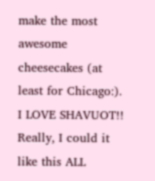make the most awesome cheesecakes (at least for Chicago:). I LOVE SHAVUOT!! Really, I could it like this ALL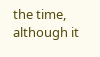the time, although it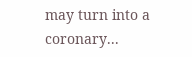may turn into a coronary...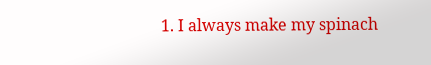1. I always make my spinach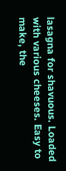lasagna for shavuous. Loaded with various cheeses. Easy to make, the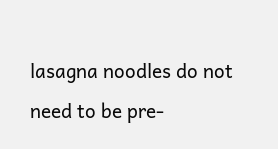lasagna noodles do not need to be pre-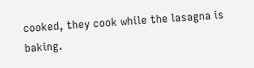cooked, they cook while the lasagna is baking.